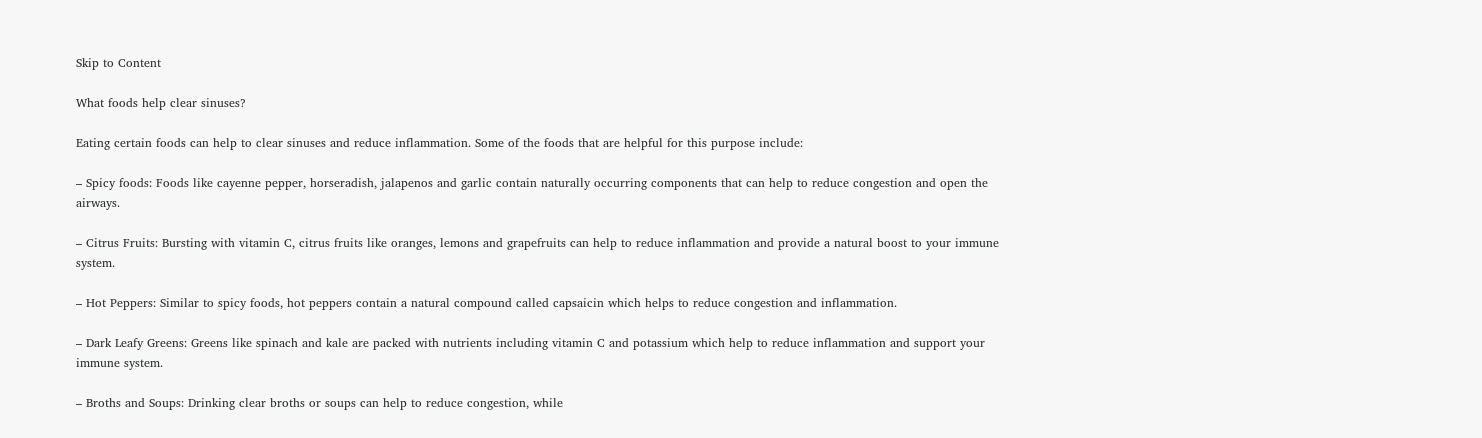Skip to Content

What foods help clear sinuses?

Eating certain foods can help to clear sinuses and reduce inflammation. Some of the foods that are helpful for this purpose include:

– Spicy foods: Foods like cayenne pepper, horseradish, jalapenos and garlic contain naturally occurring components that can help to reduce congestion and open the airways.

– Citrus Fruits: Bursting with vitamin C, citrus fruits like oranges, lemons and grapefruits can help to reduce inflammation and provide a natural boost to your immune system.

– Hot Peppers: Similar to spicy foods, hot peppers contain a natural compound called capsaicin which helps to reduce congestion and inflammation.

– Dark Leafy Greens: Greens like spinach and kale are packed with nutrients including vitamin C and potassium which help to reduce inflammation and support your immune system.

– Broths and Soups: Drinking clear broths or soups can help to reduce congestion, while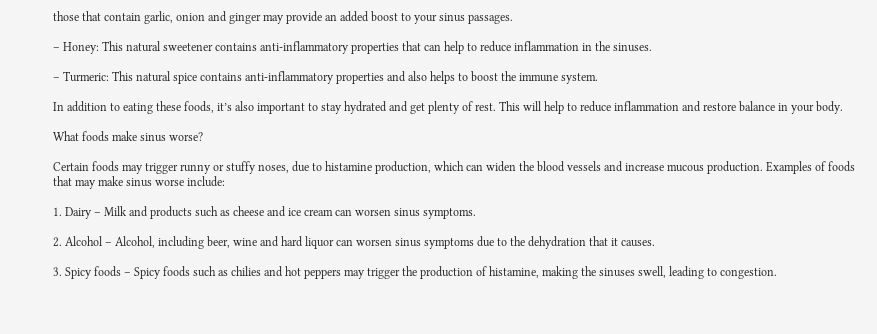those that contain garlic, onion and ginger may provide an added boost to your sinus passages.

– Honey: This natural sweetener contains anti-inflammatory properties that can help to reduce inflammation in the sinuses.

– Turmeric: This natural spice contains anti-inflammatory properties and also helps to boost the immune system.

In addition to eating these foods, it’s also important to stay hydrated and get plenty of rest. This will help to reduce inflammation and restore balance in your body.

What foods make sinus worse?

Certain foods may trigger runny or stuffy noses, due to histamine production, which can widen the blood vessels and increase mucous production. Examples of foods that may make sinus worse include:

1. Dairy – Milk and products such as cheese and ice cream can worsen sinus symptoms.

2. Alcohol – Alcohol, including beer, wine and hard liquor can worsen sinus symptoms due to the dehydration that it causes.

3. Spicy foods – Spicy foods such as chilies and hot peppers may trigger the production of histamine, making the sinuses swell, leading to congestion.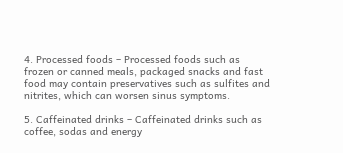4. Processed foods – Processed foods such as frozen or canned meals, packaged snacks and fast food may contain preservatives such as sulfites and nitrites, which can worsen sinus symptoms.

5. Caffeinated drinks – Caffeinated drinks such as coffee, sodas and energy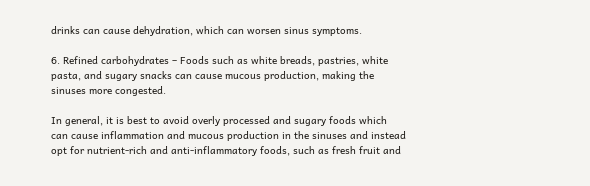drinks can cause dehydration, which can worsen sinus symptoms.

6. Refined carbohydrates – Foods such as white breads, pastries, white pasta, and sugary snacks can cause mucous production, making the sinuses more congested.

In general, it is best to avoid overly processed and sugary foods which can cause inflammation and mucous production in the sinuses and instead opt for nutrient-rich and anti-inflammatory foods, such as fresh fruit and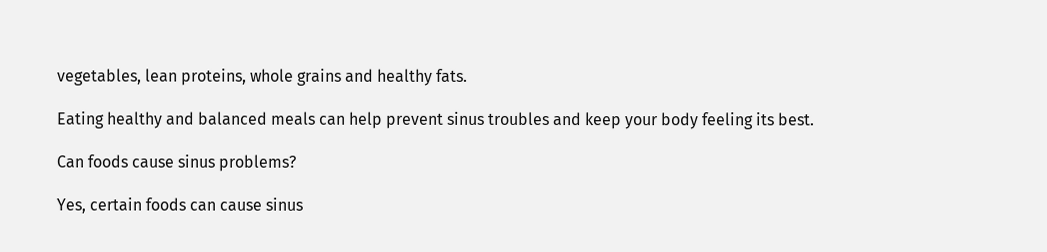vegetables, lean proteins, whole grains and healthy fats.

Eating healthy and balanced meals can help prevent sinus troubles and keep your body feeling its best.

Can foods cause sinus problems?

Yes, certain foods can cause sinus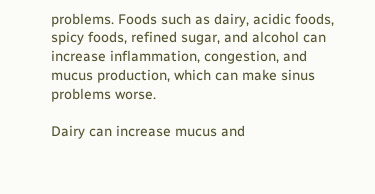problems. Foods such as dairy, acidic foods, spicy foods, refined sugar, and alcohol can increase inflammation, congestion, and mucus production, which can make sinus problems worse.

Dairy can increase mucus and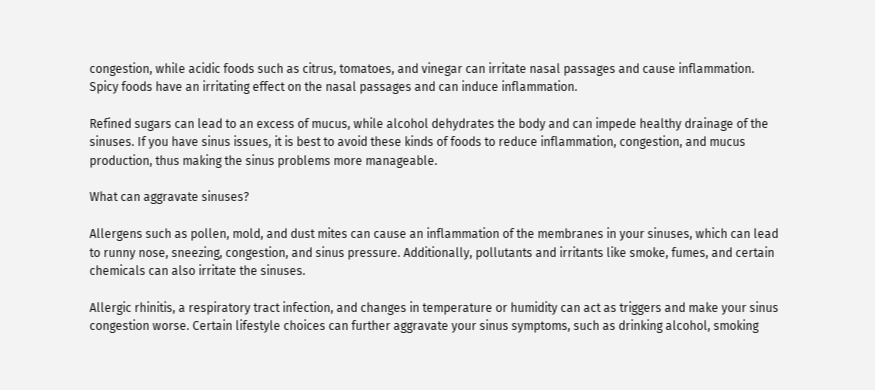congestion, while acidic foods such as citrus, tomatoes, and vinegar can irritate nasal passages and cause inflammation. Spicy foods have an irritating effect on the nasal passages and can induce inflammation.

Refined sugars can lead to an excess of mucus, while alcohol dehydrates the body and can impede healthy drainage of the sinuses. If you have sinus issues, it is best to avoid these kinds of foods to reduce inflammation, congestion, and mucus production, thus making the sinus problems more manageable.

What can aggravate sinuses?

Allergens such as pollen, mold, and dust mites can cause an inflammation of the membranes in your sinuses, which can lead to runny nose, sneezing, congestion, and sinus pressure. Additionally, pollutants and irritants like smoke, fumes, and certain chemicals can also irritate the sinuses.

Allergic rhinitis, a respiratory tract infection, and changes in temperature or humidity can act as triggers and make your sinus congestion worse. Certain lifestyle choices can further aggravate your sinus symptoms, such as drinking alcohol, smoking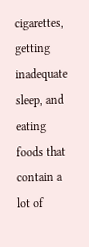cigarettes, getting inadequate sleep, and eating foods that contain a lot of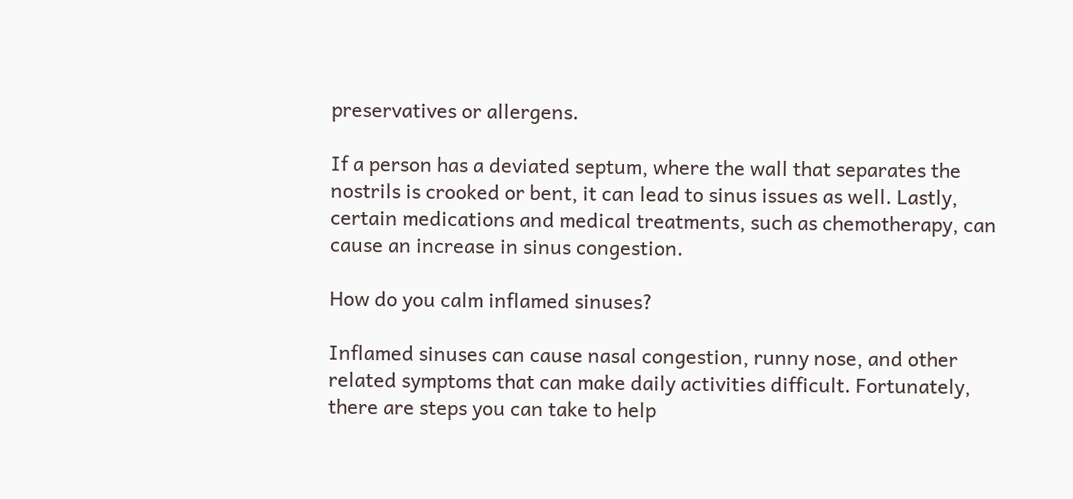preservatives or allergens.

If a person has a deviated septum, where the wall that separates the nostrils is crooked or bent, it can lead to sinus issues as well. Lastly, certain medications and medical treatments, such as chemotherapy, can cause an increase in sinus congestion.

How do you calm inflamed sinuses?

Inflamed sinuses can cause nasal congestion, runny nose, and other related symptoms that can make daily activities difficult. Fortunately, there are steps you can take to help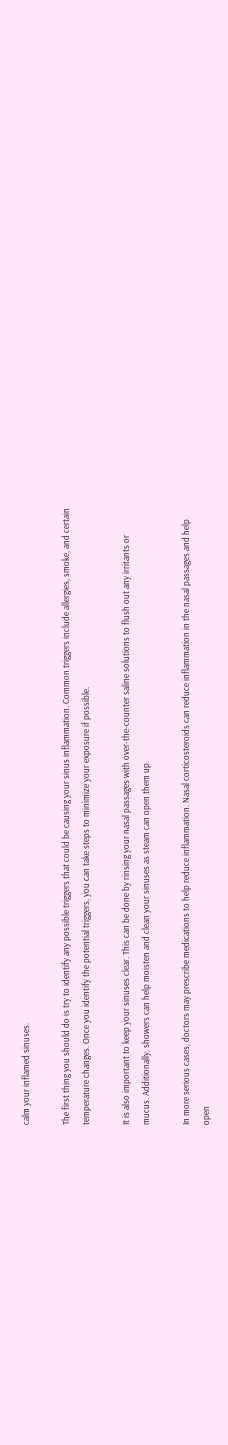calm your inflamed sinuses.

The first thing you should do is try to identify any possible triggers that could be causing your sinus inflammation. Common triggers include allergies, smoke, and certain temperature changes. Once you identify the potential triggers, you can take steps to minimize your exposure if possible.

It is also important to keep your sinuses clear. This can be done by rinsing your nasal passages with over-the-counter saline solutions to flush out any irritants or mucus. Additionally, showers can help moisten and clean your sinuses as steam can open them up.

In more serious cases, doctors may prescribe medications to help reduce inflammation. Nasal corticosteroids can reduce inflammation in the nasal passages and help open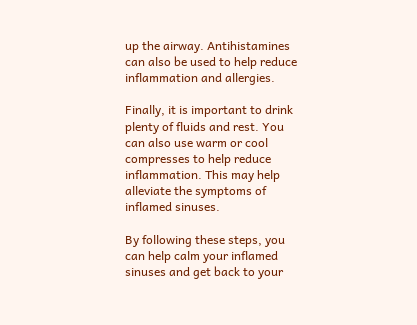up the airway. Antihistamines can also be used to help reduce inflammation and allergies.

Finally, it is important to drink plenty of fluids and rest. You can also use warm or cool compresses to help reduce inflammation. This may help alleviate the symptoms of inflamed sinuses.

By following these steps, you can help calm your inflamed sinuses and get back to your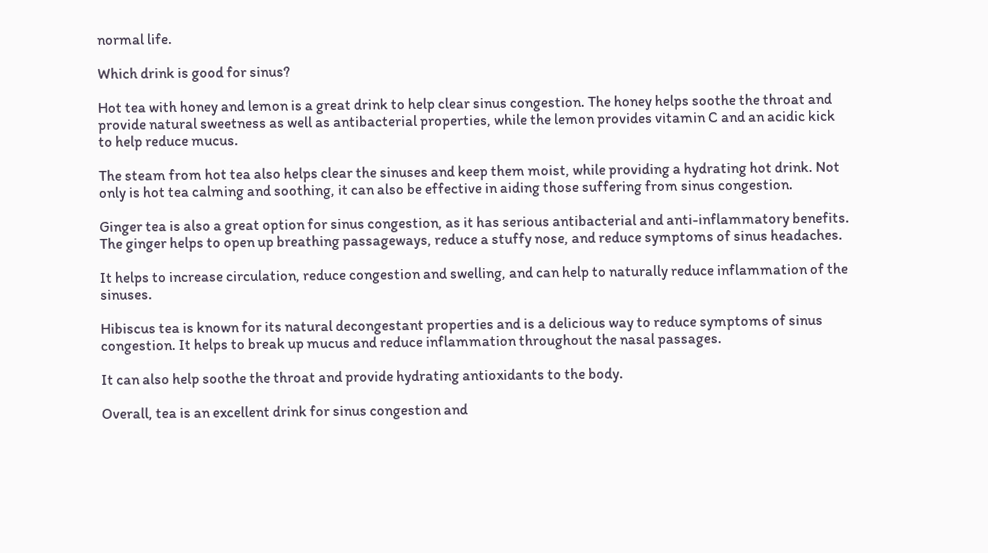normal life.

Which drink is good for sinus?

Hot tea with honey and lemon is a great drink to help clear sinus congestion. The honey helps soothe the throat and provide natural sweetness as well as antibacterial properties, while the lemon provides vitamin C and an acidic kick to help reduce mucus.

The steam from hot tea also helps clear the sinuses and keep them moist, while providing a hydrating hot drink. Not only is hot tea calming and soothing, it can also be effective in aiding those suffering from sinus congestion.

Ginger tea is also a great option for sinus congestion, as it has serious antibacterial and anti-inflammatory benefits. The ginger helps to open up breathing passageways, reduce a stuffy nose, and reduce symptoms of sinus headaches.

It helps to increase circulation, reduce congestion and swelling, and can help to naturally reduce inflammation of the sinuses.

Hibiscus tea is known for its natural decongestant properties and is a delicious way to reduce symptoms of sinus congestion. It helps to break up mucus and reduce inflammation throughout the nasal passages.

It can also help soothe the throat and provide hydrating antioxidants to the body.

Overall, tea is an excellent drink for sinus congestion and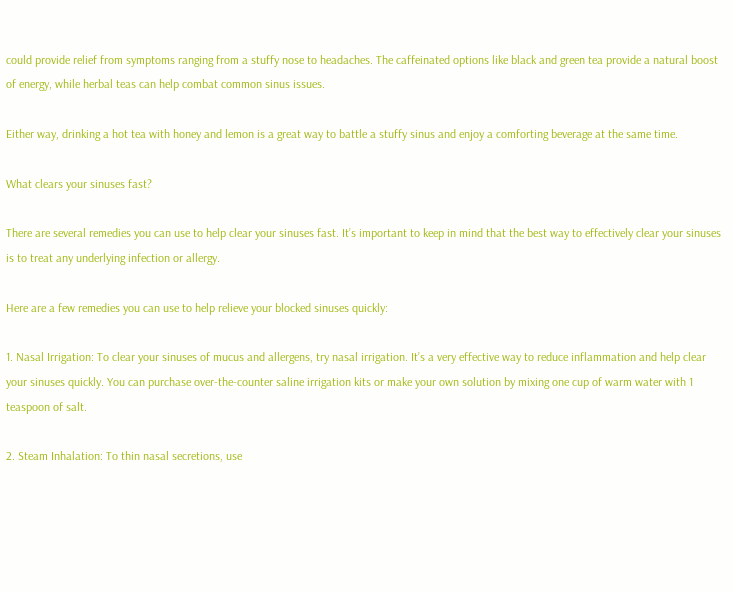could provide relief from symptoms ranging from a stuffy nose to headaches. The caffeinated options like black and green tea provide a natural boost of energy, while herbal teas can help combat common sinus issues.

Either way, drinking a hot tea with honey and lemon is a great way to battle a stuffy sinus and enjoy a comforting beverage at the same time.

What clears your sinuses fast?

There are several remedies you can use to help clear your sinuses fast. It’s important to keep in mind that the best way to effectively clear your sinuses is to treat any underlying infection or allergy.

Here are a few remedies you can use to help relieve your blocked sinuses quickly:

1. Nasal Irrigation: To clear your sinuses of mucus and allergens, try nasal irrigation. It’s a very effective way to reduce inflammation and help clear your sinuses quickly. You can purchase over-the-counter saline irrigation kits or make your own solution by mixing one cup of warm water with 1 teaspoon of salt.

2. Steam Inhalation: To thin nasal secretions, use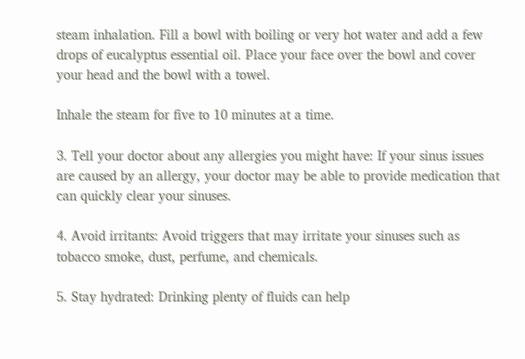steam inhalation. Fill a bowl with boiling or very hot water and add a few drops of eucalyptus essential oil. Place your face over the bowl and cover your head and the bowl with a towel.

Inhale the steam for five to 10 minutes at a time.

3. Tell your doctor about any allergies you might have: If your sinus issues are caused by an allergy, your doctor may be able to provide medication that can quickly clear your sinuses.

4. Avoid irritants: Avoid triggers that may irritate your sinuses such as tobacco smoke, dust, perfume, and chemicals.

5. Stay hydrated: Drinking plenty of fluids can help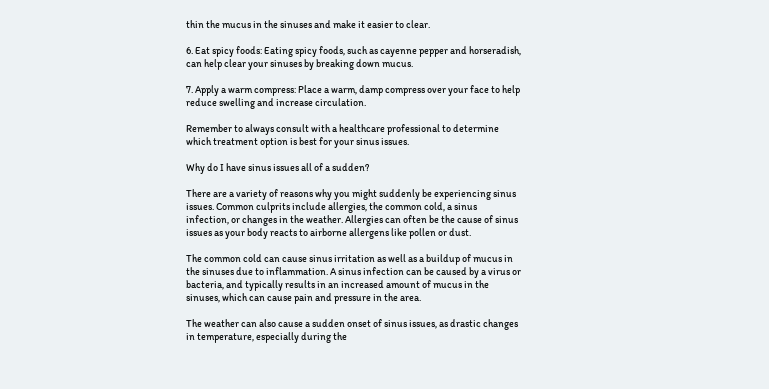thin the mucus in the sinuses and make it easier to clear.

6. Eat spicy foods: Eating spicy foods, such as cayenne pepper and horseradish, can help clear your sinuses by breaking down mucus.

7. Apply a warm compress: Place a warm, damp compress over your face to help reduce swelling and increase circulation.

Remember to always consult with a healthcare professional to determine which treatment option is best for your sinus issues.

Why do I have sinus issues all of a sudden?

There are a variety of reasons why you might suddenly be experiencing sinus issues. Common culprits include allergies, the common cold, a sinus infection, or changes in the weather. Allergies can often be the cause of sinus issues as your body reacts to airborne allergens like pollen or dust.

The common cold can cause sinus irritation as well as a buildup of mucus in the sinuses due to inflammation. A sinus infection can be caused by a virus or bacteria, and typically results in an increased amount of mucus in the sinuses, which can cause pain and pressure in the area.

The weather can also cause a sudden onset of sinus issues, as drastic changes in temperature, especially during the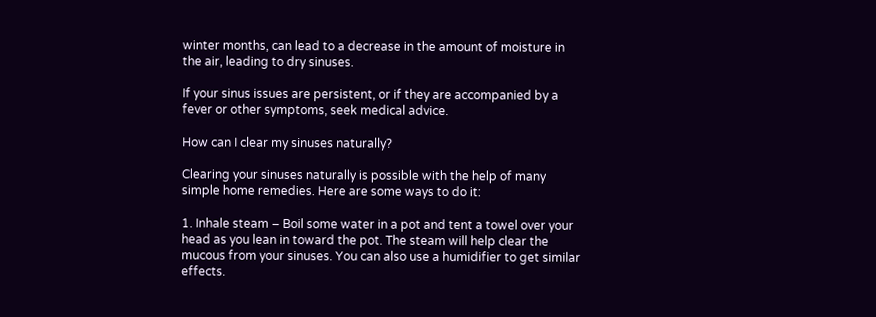winter months, can lead to a decrease in the amount of moisture in the air, leading to dry sinuses.

If your sinus issues are persistent, or if they are accompanied by a fever or other symptoms, seek medical advice.

How can I clear my sinuses naturally?

Clearing your sinuses naturally is possible with the help of many simple home remedies. Here are some ways to do it:

1. Inhale steam – Boil some water in a pot and tent a towel over your head as you lean in toward the pot. The steam will help clear the mucous from your sinuses. You can also use a humidifier to get similar effects.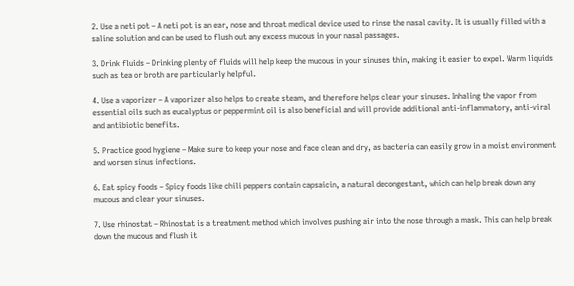2. Use a neti pot – A neti pot is an ear, nose and throat medical device used to rinse the nasal cavity. It is usually filled with a saline solution and can be used to flush out any excess mucous in your nasal passages.

3. Drink fluids – Drinking plenty of fluids will help keep the mucous in your sinuses thin, making it easier to expel. Warm liquids such as tea or broth are particularly helpful.

4. Use a vaporizer – A vaporizer also helps to create steam, and therefore helps clear your sinuses. Inhaling the vapor from essential oils such as eucalyptus or peppermint oil is also beneficial and will provide additional anti-inflammatory, anti-viral and antibiotic benefits.

5. Practice good hygiene – Make sure to keep your nose and face clean and dry, as bacteria can easily grow in a moist environment and worsen sinus infections.

6. Eat spicy foods – Spicy foods like chili peppers contain capsaicin, a natural decongestant, which can help break down any mucous and clear your sinuses.

7. Use rhinostat – Rhinostat is a treatment method which involves pushing air into the nose through a mask. This can help break down the mucous and flush it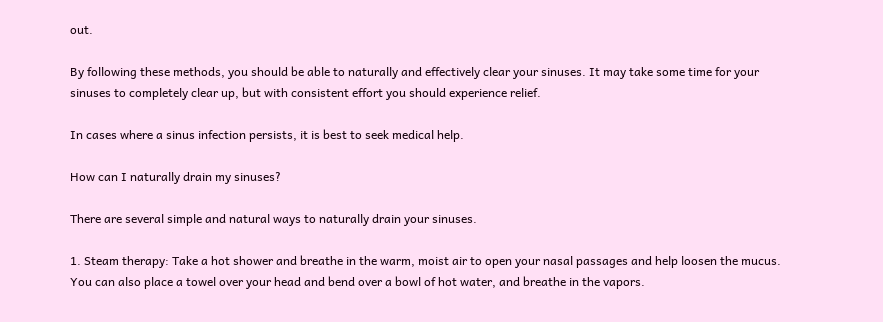out.

By following these methods, you should be able to naturally and effectively clear your sinuses. It may take some time for your sinuses to completely clear up, but with consistent effort you should experience relief.

In cases where a sinus infection persists, it is best to seek medical help.

How can I naturally drain my sinuses?

There are several simple and natural ways to naturally drain your sinuses.

1. Steam therapy: Take a hot shower and breathe in the warm, moist air to open your nasal passages and help loosen the mucus. You can also place a towel over your head and bend over a bowl of hot water, and breathe in the vapors.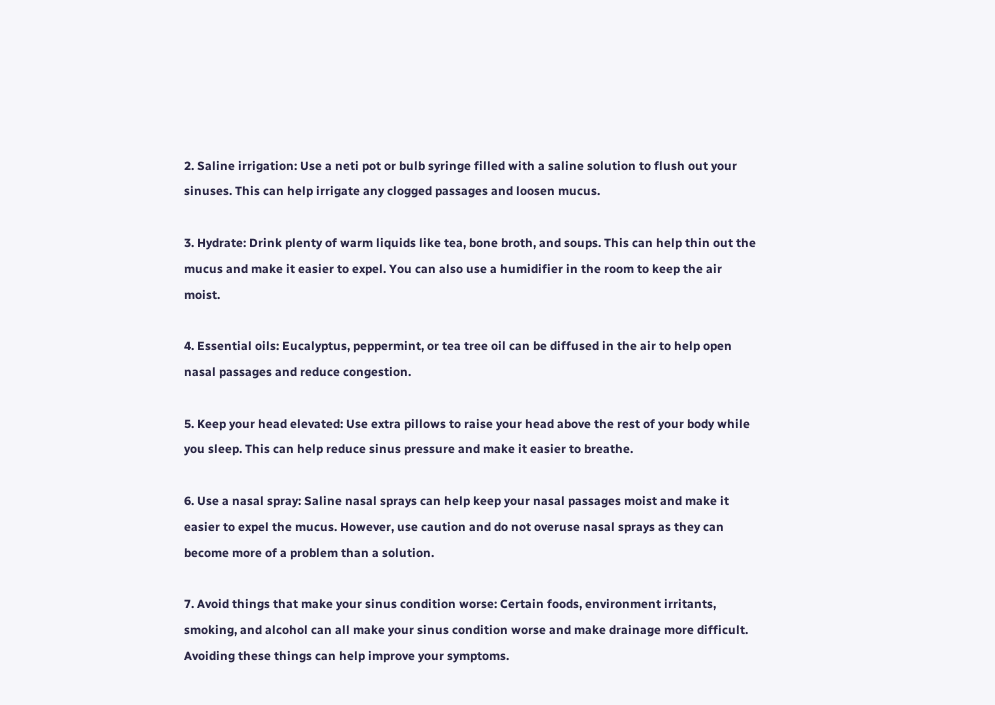2. Saline irrigation: Use a neti pot or bulb syringe filled with a saline solution to flush out your sinuses. This can help irrigate any clogged passages and loosen mucus.

3. Hydrate: Drink plenty of warm liquids like tea, bone broth, and soups. This can help thin out the mucus and make it easier to expel. You can also use a humidifier in the room to keep the air moist.

4. Essential oils: Eucalyptus, peppermint, or tea tree oil can be diffused in the air to help open nasal passages and reduce congestion.

5. Keep your head elevated: Use extra pillows to raise your head above the rest of your body while you sleep. This can help reduce sinus pressure and make it easier to breathe.

6. Use a nasal spray: Saline nasal sprays can help keep your nasal passages moist and make it easier to expel the mucus. However, use caution and do not overuse nasal sprays as they can become more of a problem than a solution.

7. Avoid things that make your sinus condition worse: Certain foods, environment irritants, smoking, and alcohol can all make your sinus condition worse and make drainage more difficult. Avoiding these things can help improve your symptoms.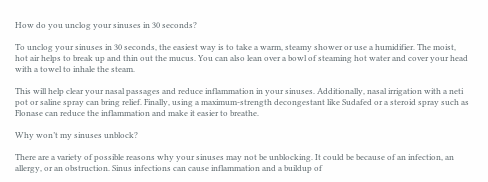How do you unclog your sinuses in 30 seconds?

To unclog your sinuses in 30 seconds, the easiest way is to take a warm, steamy shower or use a humidifier. The moist, hot air helps to break up and thin out the mucus. You can also lean over a bowl of steaming hot water and cover your head with a towel to inhale the steam.

This will help clear your nasal passages and reduce inflammation in your sinuses. Additionally, nasal irrigation with a neti pot or saline spray can bring relief. Finally, using a maximum-strength decongestant like Sudafed or a steroid spray such as Flonase can reduce the inflammation and make it easier to breathe.

Why won’t my sinuses unblock?

There are a variety of possible reasons why your sinuses may not be unblocking. It could be because of an infection, an allergy, or an obstruction. Sinus infections can cause inflammation and a buildup of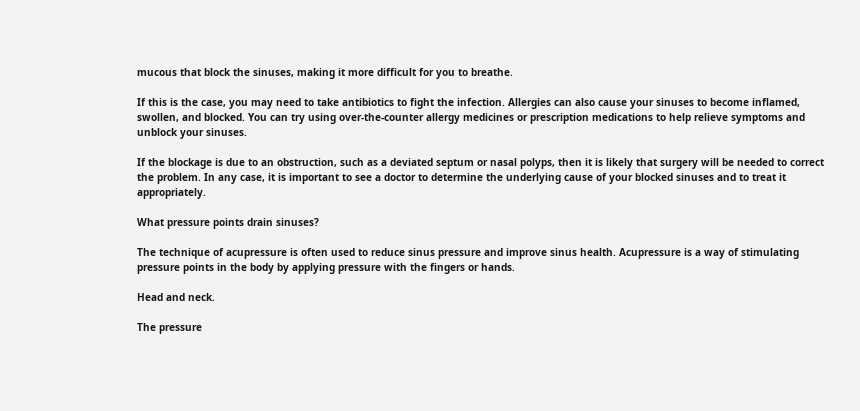mucous that block the sinuses, making it more difficult for you to breathe.

If this is the case, you may need to take antibiotics to fight the infection. Allergies can also cause your sinuses to become inflamed, swollen, and blocked. You can try using over-the-counter allergy medicines or prescription medications to help relieve symptoms and unblock your sinuses.

If the blockage is due to an obstruction, such as a deviated septum or nasal polyps, then it is likely that surgery will be needed to correct the problem. In any case, it is important to see a doctor to determine the underlying cause of your blocked sinuses and to treat it appropriately.

What pressure points drain sinuses?

The technique of acupressure is often used to reduce sinus pressure and improve sinus health. Acupressure is a way of stimulating pressure points in the body by applying pressure with the fingers or hands.

Head and neck.

The pressure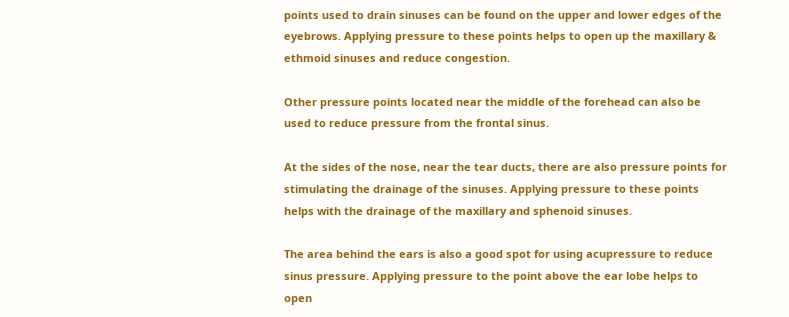points used to drain sinuses can be found on the upper and lower edges of the eyebrows. Applying pressure to these points helps to open up the maxillary & ethmoid sinuses and reduce congestion.

Other pressure points located near the middle of the forehead can also be used to reduce pressure from the frontal sinus.

At the sides of the nose, near the tear ducts, there are also pressure points for stimulating the drainage of the sinuses. Applying pressure to these points helps with the drainage of the maxillary and sphenoid sinuses.

The area behind the ears is also a good spot for using acupressure to reduce sinus pressure. Applying pressure to the point above the ear lobe helps to open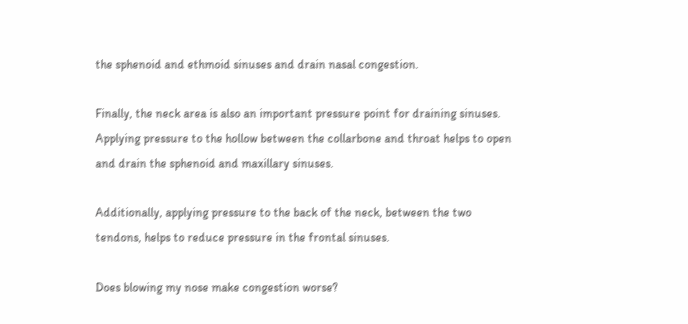the sphenoid and ethmoid sinuses and drain nasal congestion.

Finally, the neck area is also an important pressure point for draining sinuses. Applying pressure to the hollow between the collarbone and throat helps to open and drain the sphenoid and maxillary sinuses.

Additionally, applying pressure to the back of the neck, between the two tendons, helps to reduce pressure in the frontal sinuses.

Does blowing my nose make congestion worse?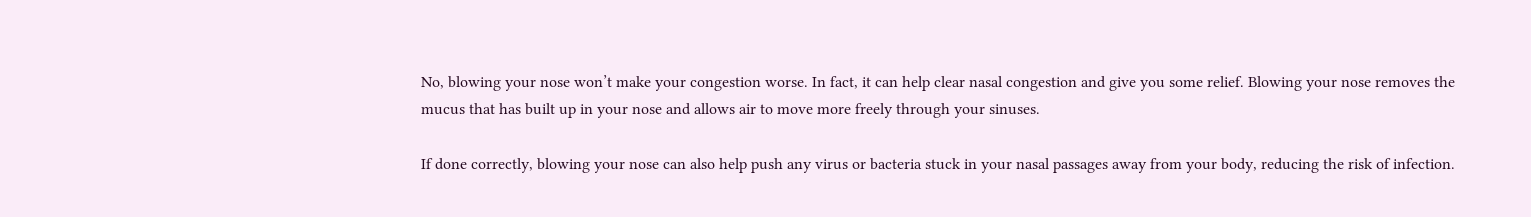No, blowing your nose won’t make your congestion worse. In fact, it can help clear nasal congestion and give you some relief. Blowing your nose removes the mucus that has built up in your nose and allows air to move more freely through your sinuses.

If done correctly, blowing your nose can also help push any virus or bacteria stuck in your nasal passages away from your body, reducing the risk of infection.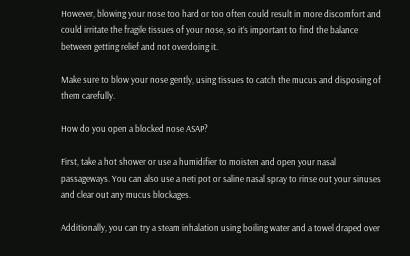However, blowing your nose too hard or too often could result in more discomfort and could irritate the fragile tissues of your nose, so it’s important to find the balance between getting relief and not overdoing it.

Make sure to blow your nose gently, using tissues to catch the mucus and disposing of them carefully.

How do you open a blocked nose ASAP?

First, take a hot shower or use a humidifier to moisten and open your nasal passageways. You can also use a neti pot or saline nasal spray to rinse out your sinuses and clear out any mucus blockages.

Additionally, you can try a steam inhalation using boiling water and a towel draped over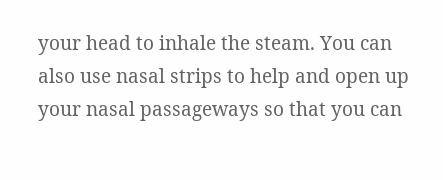your head to inhale the steam. You can also use nasal strips to help and open up your nasal passageways so that you can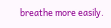breathe more easily.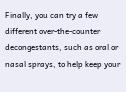Finally, you can try a few different over-the-counter decongestants, such as oral or nasal sprays, to help keep your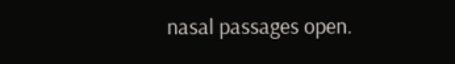nasal passages open.